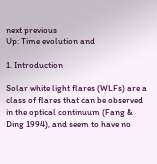next previous
Up: Time evolution and

1. Introduction

Solar white light flares (WLFs) are a class of flares that can be observed in the optical continuum (Fang & Ding 1994), and seem to have no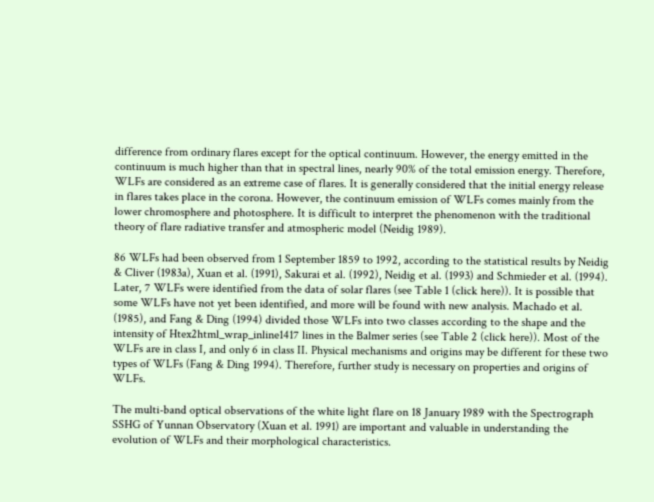difference from ordinary flares except for the optical continuum. However, the energy emitted in the continuum is much higher than that in spectral lines, nearly 90% of the total emission energy. Therefore, WLFs are considered as an extreme case of flares. It is generally considered that the initial energy release in flares takes place in the corona. However, the continuum emission of WLFs comes mainly from the lower chromosphere and photosphere. It is difficult to interpret the phenomenon with the traditional theory of flare radiative transfer and atmospheric model (Neidig 1989).

86 WLFs had been observed from 1 September 1859 to 1992, according to the statistical results by Neidig & Cliver (1983a), Xuan et al. (1991), Sakurai et al. (1992), Neidig et al. (1993) and Schmieder et al. (1994). Later, 7 WLFs were identified from the data of solar flares (see Table 1 (click here)). It is possible that some WLFs have not yet been identified, and more will be found with new analysis. Machado et al. (1985), and Fang & Ding (1994) divided those WLFs into two classes according to the shape and the intensity of Htex2html_wrap_inline1417 lines in the Balmer series (see Table 2 (click here)). Most of the WLFs are in class I, and only 6 in class II. Physical mechanisms and origins may be different for these two types of WLFs (Fang & Ding 1994). Therefore, further study is necessary on properties and origins of WLFs.

The multi-band optical observations of the white light flare on 18 January 1989 with the Spectrograph SSHG of Yunnan Observatory (Xuan et al. 1991) are important and valuable in understanding the evolution of WLFs and their morphological characteristics.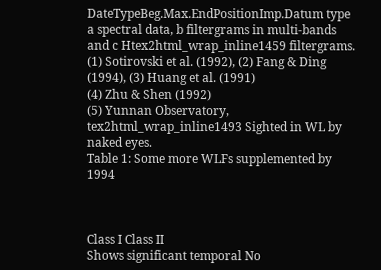DateTypeBeg.Max.EndPositionImp.Datum type
a spectral data, b filtergrams in multi-bands and c Htex2html_wrap_inline1459 filtergrams.
(1) Sotirovski et al. (1992), (2) Fang & Ding (1994), (3) Huang et al. (1991)
(4) Zhu & Shen (1992)
(5) Yunnan Observatory, tex2html_wrap_inline1493 Sighted in WL by naked eyes.
Table 1: Some more WLFs supplemented by 1994



Class I Class II
Shows significant temporal No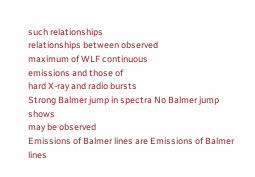such relationships
relationships between observed
maximum of WLF continuous
emissions and those of
hard X-ray and radio bursts
Strong Balmer jump in spectra No Balmer jump shows
may be observed
Emissions of Balmer lines are Emissions of Balmer lines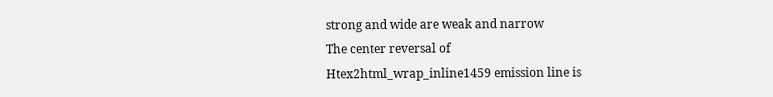strong and wide are weak and narrow
The center reversal of
Htex2html_wrap_inline1459 emission line is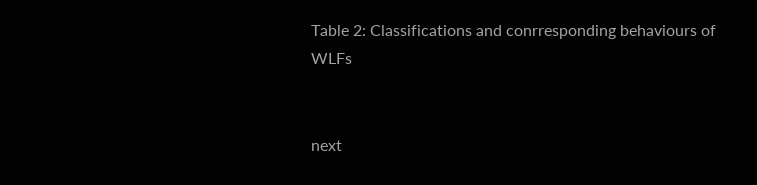Table 2: Classifications and conrresponding behaviours of WLFs


next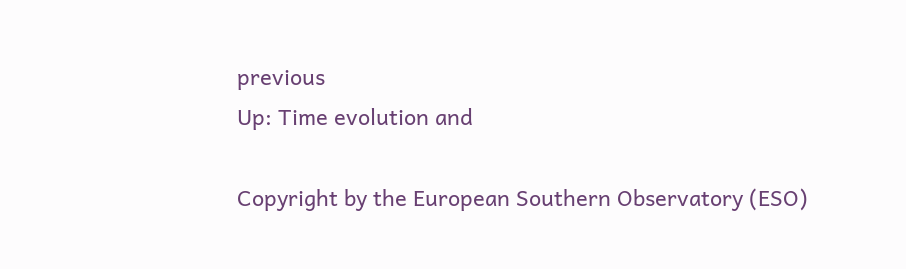previous
Up: Time evolution and

Copyright by the European Southern Observatory (ESO)